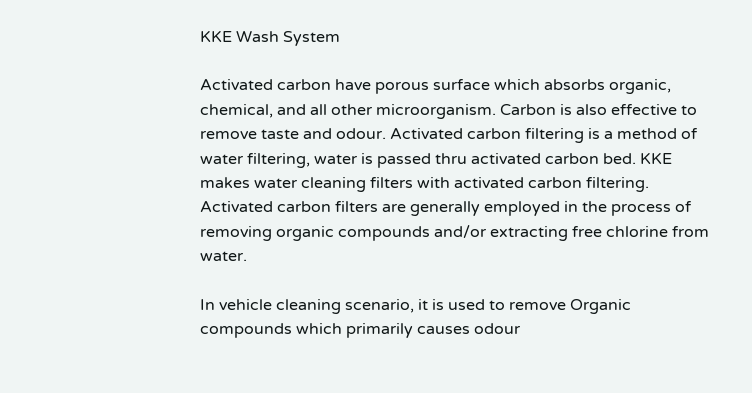KKE Wash System

Activated carbon have porous surface which absorbs organic, chemical, and all other microorganism. Carbon is also effective to remove taste and odour. Activated carbon filtering is a method of water filtering, water is passed thru activated carbon bed. KKE makes water cleaning filters with activated carbon filtering. Activated carbon filters are generally employed in the process of removing organic compounds and/or extracting free chlorine from water.

In vehicle cleaning scenario, it is used to remove Organic compounds which primarily causes odour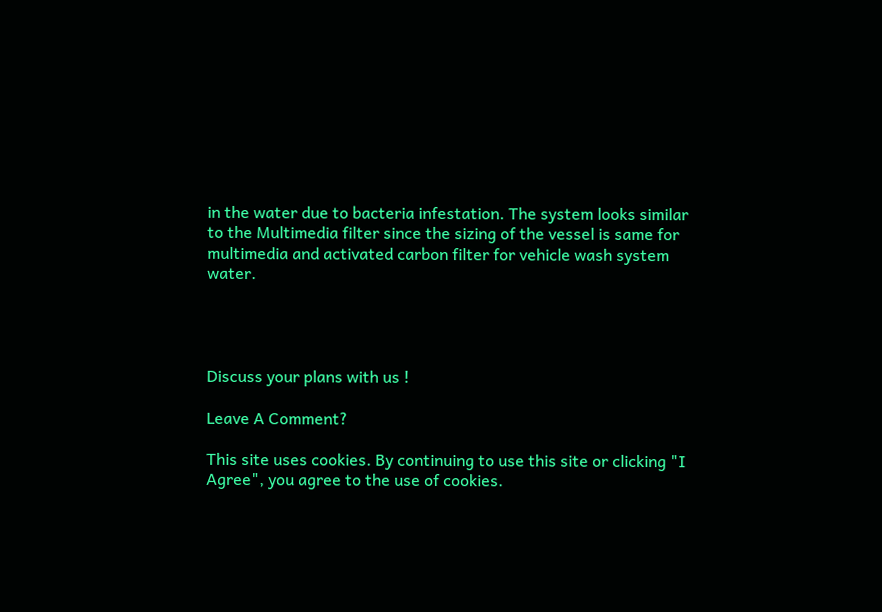in the water due to bacteria infestation. The system looks similar to the Multimedia filter since the sizing of the vessel is same for multimedia and activated carbon filter for vehicle wash system water.




Discuss your plans with us !

Leave A Comment?

This site uses cookies. By continuing to use this site or clicking "I Agree", you agree to the use of cookies.